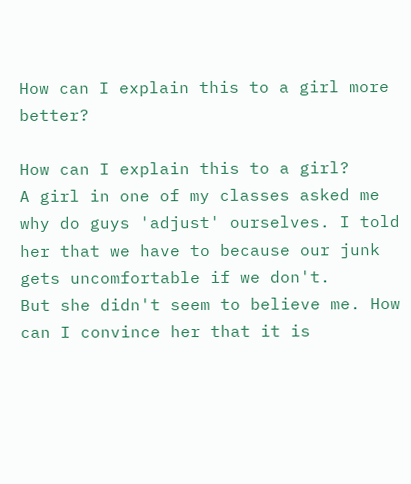How can I explain this to a girl more better?

How can I explain this to a girl?
A girl in one of my classes asked me why do guys 'adjust' ourselves. I told her that we have to because our junk gets uncomfortable if we don't.
But she didn't seem to believe me. How can I convince her that it is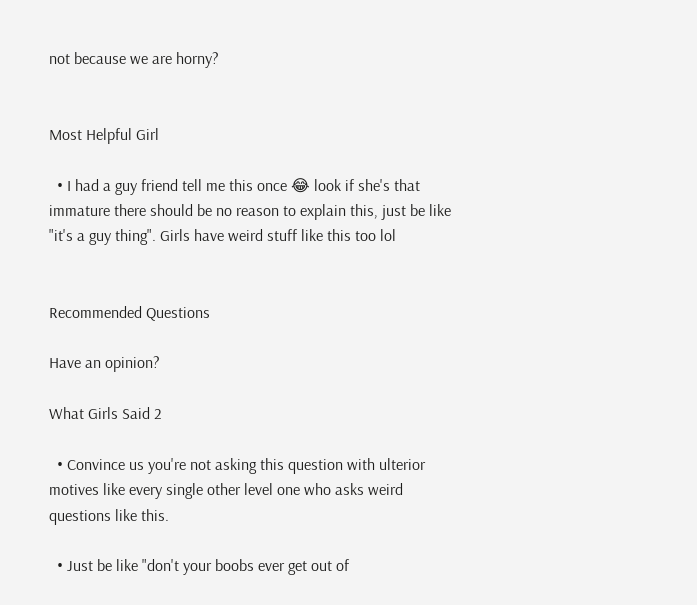not because we are horny?


Most Helpful Girl

  • I had a guy friend tell me this once 😂 look if she's that immature there should be no reason to explain this, just be like "it's a guy thing". Girls have weird stuff like this too lol


Recommended Questions

Have an opinion?

What Girls Said 2

  • Convince us you're not asking this question with ulterior motives like every single other level one who asks weird questions like this.

  • Just be like "don't your boobs ever get out of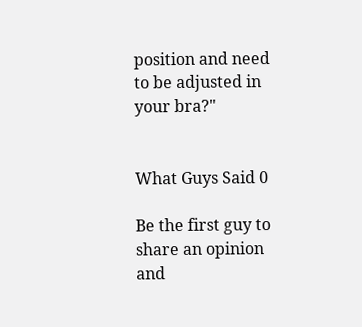position and need to be adjusted in your bra?"


What Guys Said 0

Be the first guy to share an opinion
and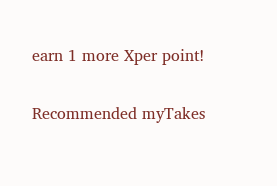earn 1 more Xper point!

Recommended myTakes